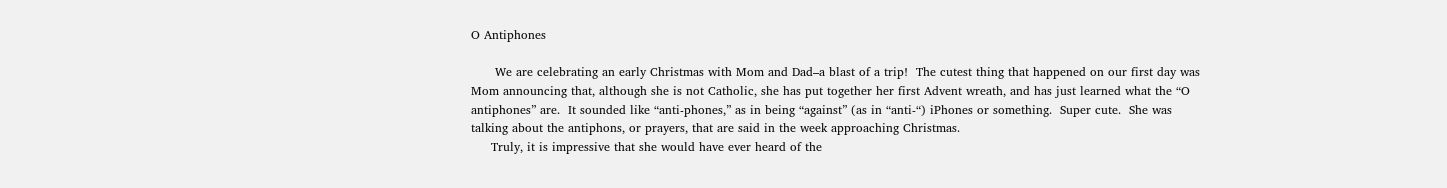O Antiphones

      We are celebrating an early Christmas with Mom and Dad–a blast of a trip!  The cutest thing that happened on our first day was Mom announcing that, although she is not Catholic, she has put together her first Advent wreath, and has just learned what the “O antiphones” are.  It sounded like “anti-phones,” as in being “against” (as in “anti-“) iPhones or something.  Super cute.  She was talking about the antiphons, or prayers, that are said in the week approaching Christmas.
     Truly, it is impressive that she would have ever heard of the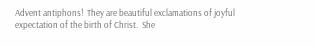Advent antiphons!  They are beautiful exclamations of joyful expectation of the birth of Christ.  She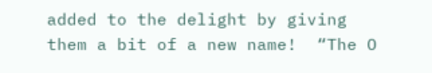added to the delight by giving them a bit of a new name!  “The O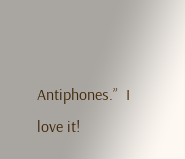Antiphones.”  I love it!